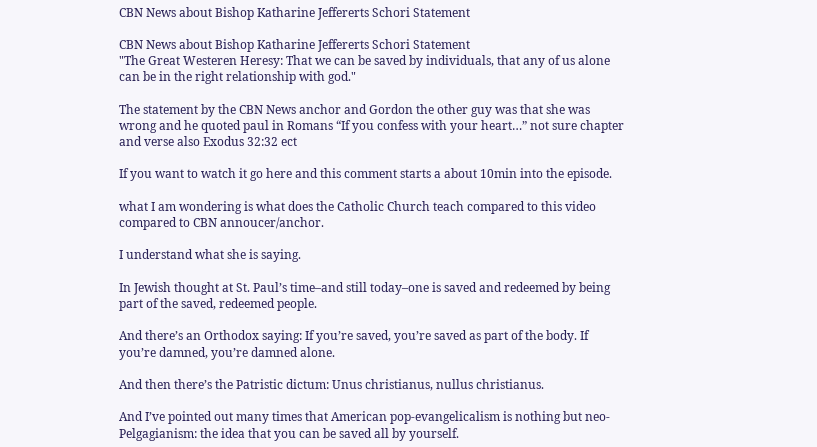CBN News about Bishop Katharine Jeffererts Schori Statement

CBN News about Bishop Katharine Jeffererts Schori Statement
"The Great Westeren Heresy: That we can be saved by individuals, that any of us alone can be in the right relationship with god."

The statement by the CBN News anchor and Gordon the other guy was that she was wrong and he quoted paul in Romans “If you confess with your heart…” not sure chapter and verse also Exodus 32:32 ect

If you want to watch it go here and this comment starts a about 10min into the episode.

what I am wondering is what does the Catholic Church teach compared to this video compared to CBN annoucer/anchor.

I understand what she is saying.

In Jewish thought at St. Paul’s time–and still today–one is saved and redeemed by being part of the saved, redeemed people.

And there’s an Orthodox saying: If you’re saved, you’re saved as part of the body. If you’re damned, you’re damned alone.

And then there’s the Patristic dictum: Unus christianus, nullus christianus.

And I’ve pointed out many times that American pop-evangelicalism is nothing but neo-Pelgagianism: the idea that you can be saved all by yourself.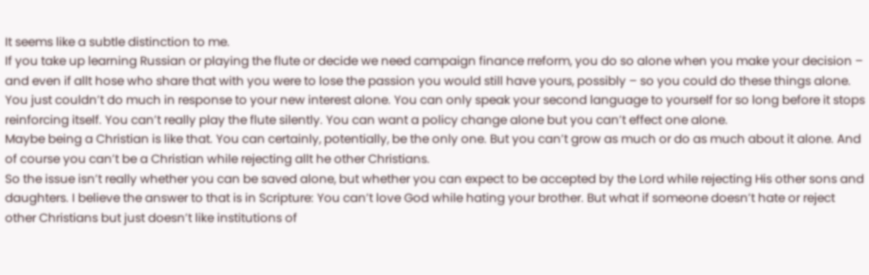It seems like a subtle distinction to me.
If you take up learning Russian or playing the flute or decide we need campaign finance rreform, you do so alone when you make your decision – and even if allt hose who share that with you were to lose the passion you would still have yours, possibly – so you could do these things alone. You just couldn’t do much in response to your new interest alone. You can only speak your second language to yourself for so long before it stops reinforcing itself. You can’t really play the flute silently. You can want a policy change alone but you can’t effect one alone.
Maybe being a Christian is like that. You can certainly, potentially, be the only one. But you can’t grow as much or do as much about it alone. And of course you can’t be a Christian while rejecting allt he other Christians.
So the issue isn’t really whether you can be saved alone, but whether you can expect to be accepted by the Lord while rejecting His other sons and daughters. I believe the answer to that is in Scripture: You can’t love God while hating your brother. But what if someone doesn’t hate or reject other Christians but just doesn’t like institutions of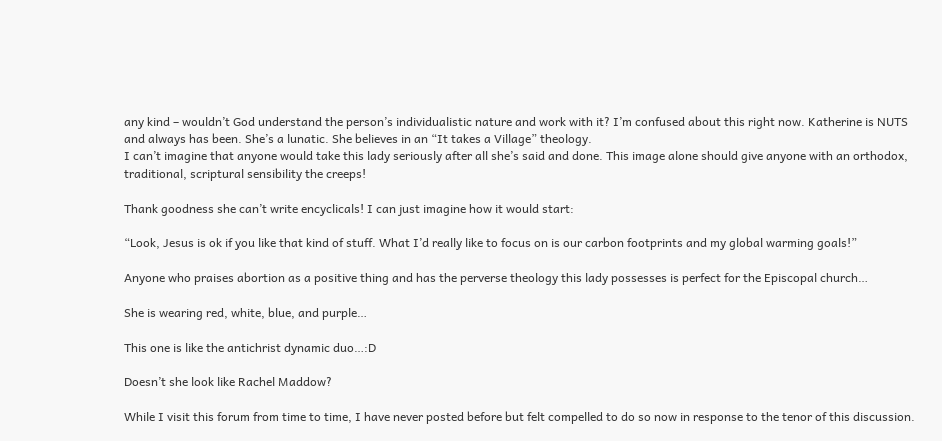any kind – wouldn’t God understand the person’s individualistic nature and work with it? I’m confused about this right now. Katherine is NUTS and always has been. She’s a lunatic. She believes in an “It takes a Village” theology.
I can’t imagine that anyone would take this lady seriously after all she’s said and done. This image alone should give anyone with an orthodox, traditional, scriptural sensibility the creeps!

Thank goodness she can’t write encyclicals! I can just imagine how it would start:

“Look, Jesus is ok if you like that kind of stuff. What I’d really like to focus on is our carbon footprints and my global warming goals!”

Anyone who praises abortion as a positive thing and has the perverse theology this lady possesses is perfect for the Episcopal church…

She is wearing red, white, blue, and purple…

This one is like the antichrist dynamic duo…:D

Doesn’t she look like Rachel Maddow?

While I visit this forum from time to time, I have never posted before but felt compelled to do so now in response to the tenor of this discussion.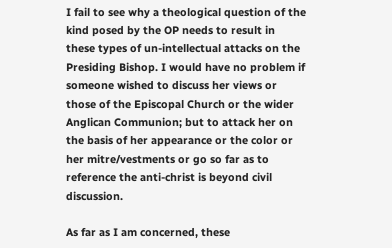I fail to see why a theological question of the kind posed by the OP needs to result in these types of un-intellectual attacks on the Presiding Bishop. I would have no problem if someone wished to discuss her views or those of the Episcopal Church or the wider Anglican Communion; but to attack her on the basis of her appearance or the color or her mitre/vestments or go so far as to reference the anti-christ is beyond civil discussion.

As far as I am concerned, these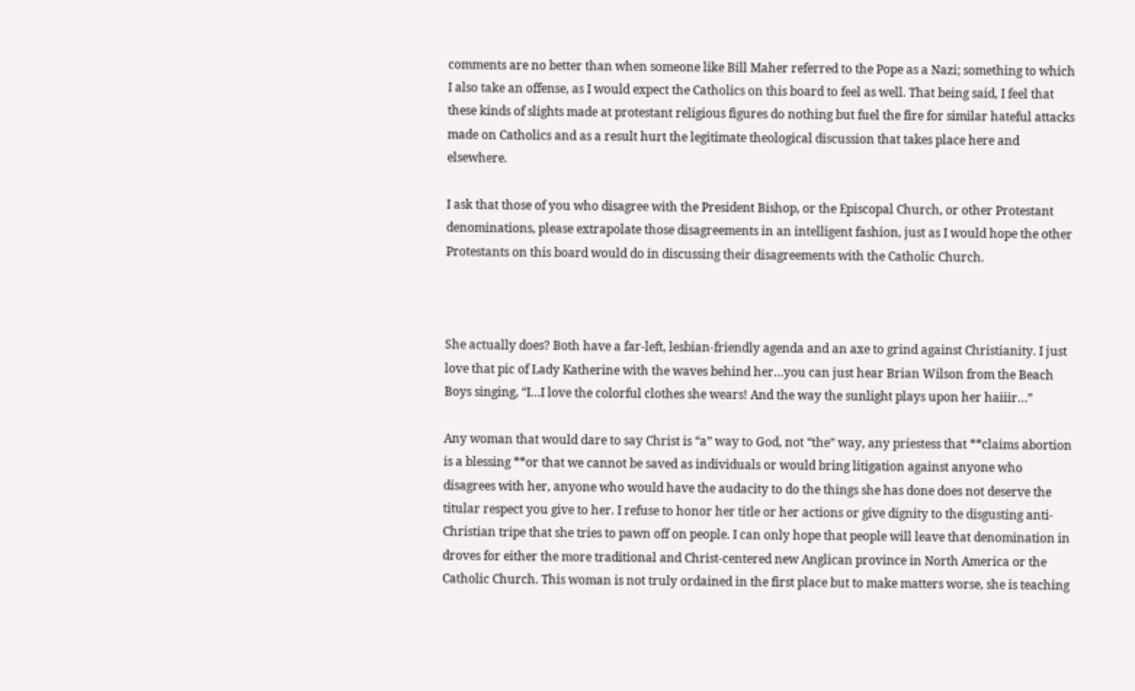comments are no better than when someone like Bill Maher referred to the Pope as a Nazi; something to which I also take an offense, as I would expect the Catholics on this board to feel as well. That being said, I feel that these kinds of slights made at protestant religious figures do nothing but fuel the fire for similar hateful attacks made on Catholics and as a result hurt the legitimate theological discussion that takes place here and elsewhere.

I ask that those of you who disagree with the President Bishop, or the Episcopal Church, or other Protestant denominations, please extrapolate those disagreements in an intelligent fashion, just as I would hope the other Protestants on this board would do in discussing their disagreements with the Catholic Church.



She actually does? Both have a far-left, lesbian-friendly agenda and an axe to grind against Christianity. I just love that pic of Lady Katherine with the waves behind her…you can just hear Brian Wilson from the Beach Boys singing, “I…I love the colorful clothes she wears! And the way the sunlight plays upon her haiiir…”

Any woman that would dare to say Christ is “a” way to God, not “the” way, any priestess that **claims abortion is a blessing **or that we cannot be saved as individuals or would bring litigation against anyone who disagrees with her, anyone who would have the audacity to do the things she has done does not deserve the titular respect you give to her. I refuse to honor her title or her actions or give dignity to the disgusting anti-Christian tripe that she tries to pawn off on people. I can only hope that people will leave that denomination in droves for either the more traditional and Christ-centered new Anglican province in North America or the Catholic Church. This woman is not truly ordained in the first place but to make matters worse, she is teaching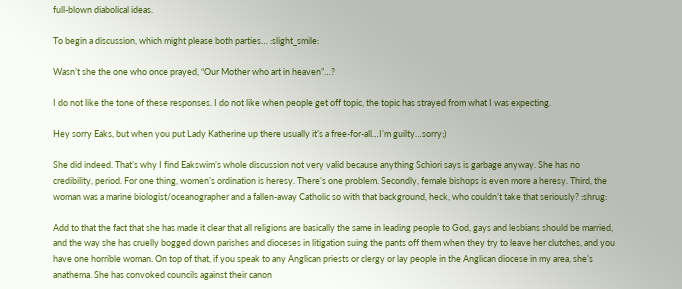full-blown diabolical ideas.

To begin a discussion, which might please both parties… :slight_smile:

Wasn’t she the one who once prayed, “Our Mother who art in heaven”…?

I do not like the tone of these responses. I do not like when people get off topic, the topic has strayed from what I was expecting.

Hey sorry Eaks, but when you put Lady Katherine up there usually it’s a free-for-all…I’m guilty…sorry;)

She did indeed. That’s why I find Eakswim’s whole discussion not very valid because anything Schiori says is garbage anyway. She has no credibility, period. For one thing, women’s ordination is heresy. There’s one problem. Secondly, female bishops is even more a heresy. Third, the woman was a marine biologist/oceanographer and a fallen-away Catholic so with that background, heck, who couldn’t take that seriously? :shrug:

Add to that the fact that she has made it clear that all religions are basically the same in leading people to God, gays and lesbians should be married, and the way she has cruelly bogged down parishes and dioceses in litigation suing the pants off them when they try to leave her clutches, and you have one horrible woman. On top of that, if you speak to any Anglican priests or clergy or lay people in the Anglican diocese in my area, she’s anathema. She has convoked councils against their canon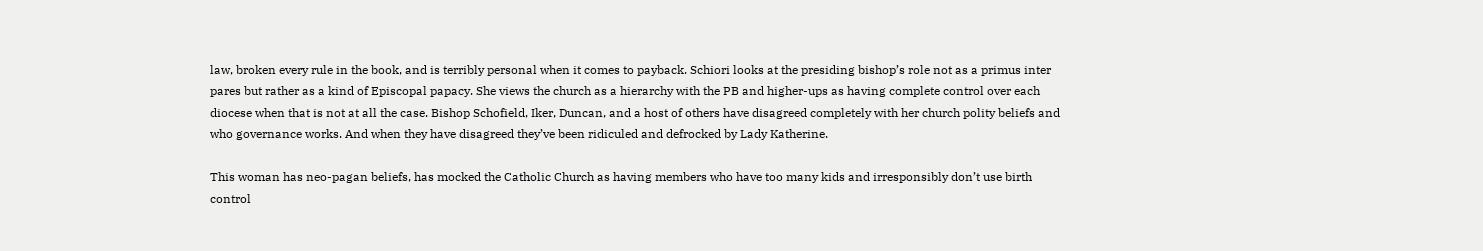law, broken every rule in the book, and is terribly personal when it comes to payback. Schiori looks at the presiding bishop’s role not as a primus inter pares but rather as a kind of Episcopal papacy. She views the church as a hierarchy with the PB and higher-ups as having complete control over each diocese when that is not at all the case. Bishop Schofield, Iker, Duncan, and a host of others have disagreed completely with her church polity beliefs and who governance works. And when they have disagreed they’ve been ridiculed and defrocked by Lady Katherine.

This woman has neo-pagan beliefs, has mocked the Catholic Church as having members who have too many kids and irresponsibly don’t use birth control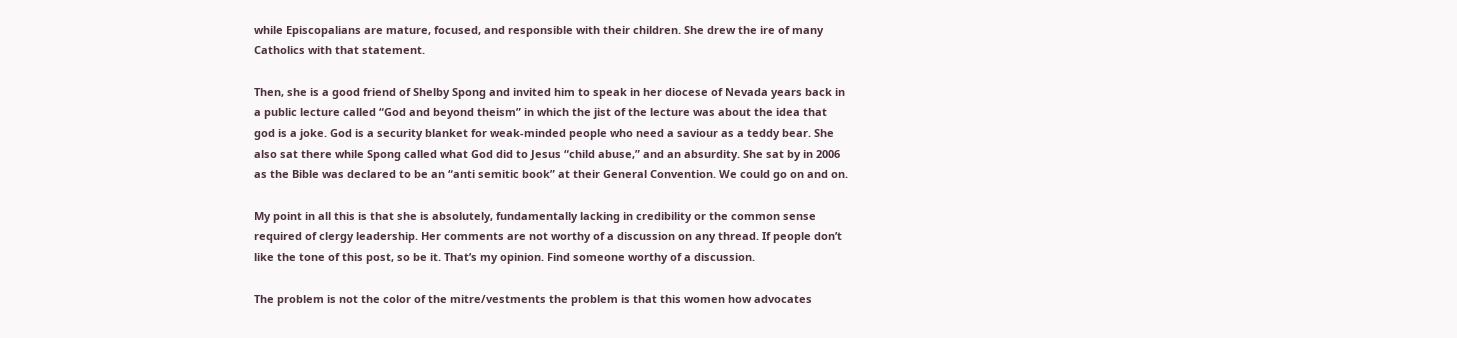while Episcopalians are mature, focused, and responsible with their children. She drew the ire of many Catholics with that statement.

Then, she is a good friend of Shelby Spong and invited him to speak in her diocese of Nevada years back in a public lecture called “God and beyond theism” in which the jist of the lecture was about the idea that god is a joke. God is a security blanket for weak-minded people who need a saviour as a teddy bear. She also sat there while Spong called what God did to Jesus “child abuse,” and an absurdity. She sat by in 2006 as the Bible was declared to be an “anti semitic book” at their General Convention. We could go on and on.

My point in all this is that she is absolutely, fundamentally lacking in credibility or the common sense required of clergy leadership. Her comments are not worthy of a discussion on any thread. If people don’t like the tone of this post, so be it. That’s my opinion. Find someone worthy of a discussion.

The problem is not the color of the mitre/vestments the problem is that this women how advocates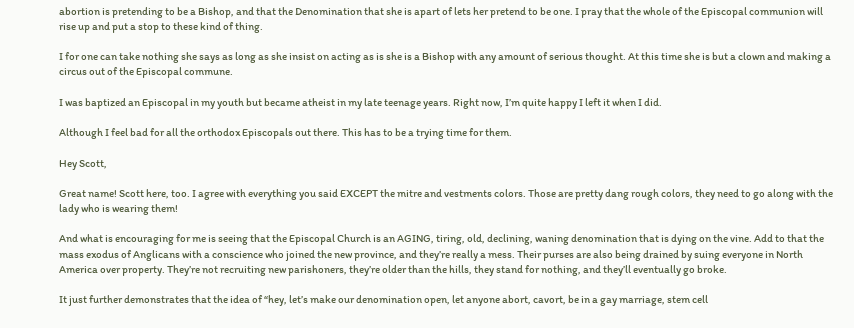abortion is pretending to be a Bishop, and that the Denomination that she is apart of lets her pretend to be one. I pray that the whole of the Episcopal communion will rise up and put a stop to these kind of thing.

I for one can take nothing she says as long as she insist on acting as is she is a Bishop with any amount of serious thought. At this time she is but a clown and making a circus out of the Episcopal commune.

I was baptized an Episcopal in my youth but became atheist in my late teenage years. Right now, I’m quite happy I left it when I did.

Although I feel bad for all the orthodox Episcopals out there. This has to be a trying time for them.

Hey Scott,

Great name! Scott here, too. I agree with everything you said EXCEPT the mitre and vestments colors. Those are pretty dang rough colors, they need to go along with the lady who is wearing them!

And what is encouraging for me is seeing that the Episcopal Church is an AGING, tiring, old, declining, waning denomination that is dying on the vine. Add to that the mass exodus of Anglicans with a conscience who joined the new province, and they’re really a mess. Their purses are also being drained by suing everyone in North America over property. They’re not recruiting new parishoners, they’re older than the hills, they stand for nothing, and they’ll eventually go broke.

It just further demonstrates that the idea of “hey, let’s make our denomination open, let anyone abort, cavort, be in a gay marriage, stem cell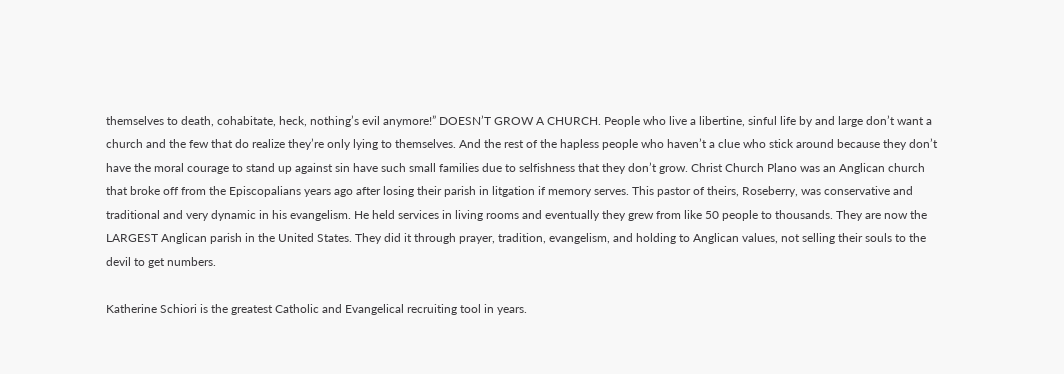themselves to death, cohabitate, heck, nothing’s evil anymore!” DOESN’T GROW A CHURCH. People who live a libertine, sinful life by and large don’t want a church and the few that do realize they’re only lying to themselves. And the rest of the hapless people who haven’t a clue who stick around because they don’t have the moral courage to stand up against sin have such small families due to selfishness that they don’t grow. Christ Church Plano was an Anglican church that broke off from the Episcopalians years ago after losing their parish in litgation if memory serves. This pastor of theirs, Roseberry, was conservative and traditional and very dynamic in his evangelism. He held services in living rooms and eventually they grew from like 50 people to thousands. They are now the LARGEST Anglican parish in the United States. They did it through prayer, tradition, evangelism, and holding to Anglican values, not selling their souls to the devil to get numbers.

Katherine Schiori is the greatest Catholic and Evangelical recruiting tool in years.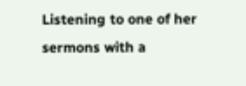Listening to one of her sermons with a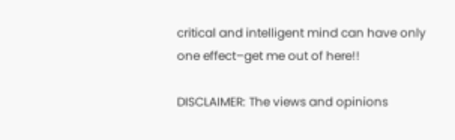critical and intelligent mind can have only one effect–get me out of here!!

DISCLAIMER: The views and opinions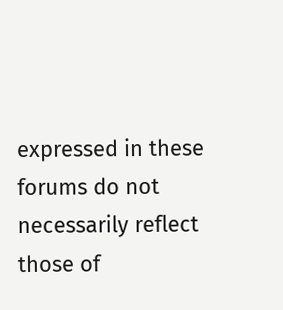expressed in these forums do not necessarily reflect those of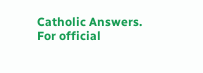Catholic Answers. For official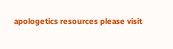apologetics resources please visit